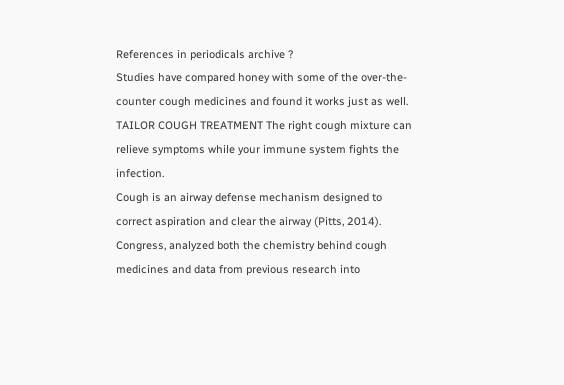References in periodicals archive ?
Studies have compared honey with some of the over-the-counter cough medicines and found it works just as well.
TAILOR COUGH TREATMENT The right cough mixture can relieve symptoms while your immune system fights the infection.
Cough is an airway defense mechanism designed to correct aspiration and clear the airway (Pitts, 2014).
Congress, analyzed both the chemistry behind cough medicines and data from previous research into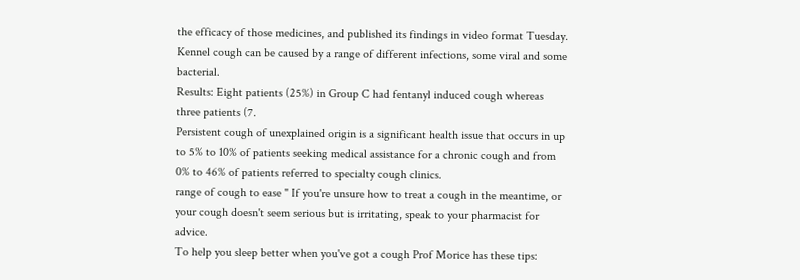the efficacy of those medicines, and published its findings in video format Tuesday.
Kennel cough can be caused by a range of different infections, some viral and some bacterial.
Results: Eight patients (25%) in Group C had fentanyl induced cough whereas three patients (7.
Persistent cough of unexplained origin is a significant health issue that occurs in up to 5% to 10% of patients seeking medical assistance for a chronic cough and from 0% to 46% of patients referred to specialty cough clinics.
range of cough to ease " If you're unsure how to treat a cough in the meantime, or your cough doesn't seem serious but is irritating, speak to your pharmacist for advice.
To help you sleep better when you've got a cough Prof Morice has these tips: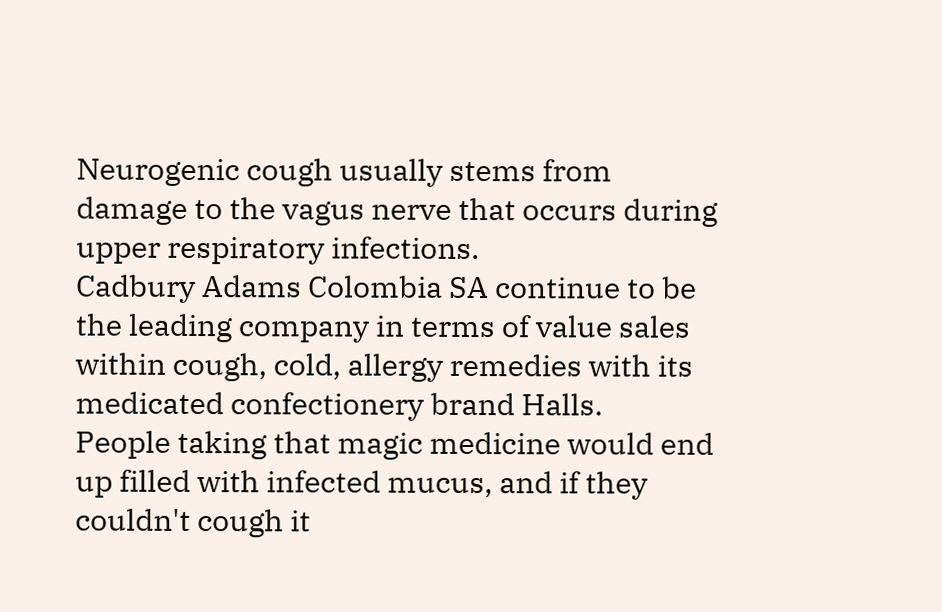Neurogenic cough usually stems from damage to the vagus nerve that occurs during upper respiratory infections.
Cadbury Adams Colombia SA continue to be the leading company in terms of value sales within cough, cold, allergy remedies with its medicated confectionery brand Halls.
People taking that magic medicine would end up filled with infected mucus, and if they couldn't cough it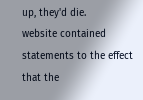up, they'd die.
website contained statements to the effect that the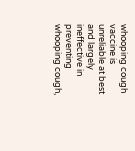whooping cough vaccine is unreliable at best and largely ineffective in preventing whooping cough,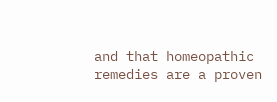and that homeopathic remedies are a proven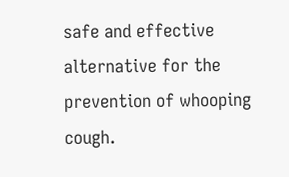safe and effective alternative for the prevention of whooping cough.